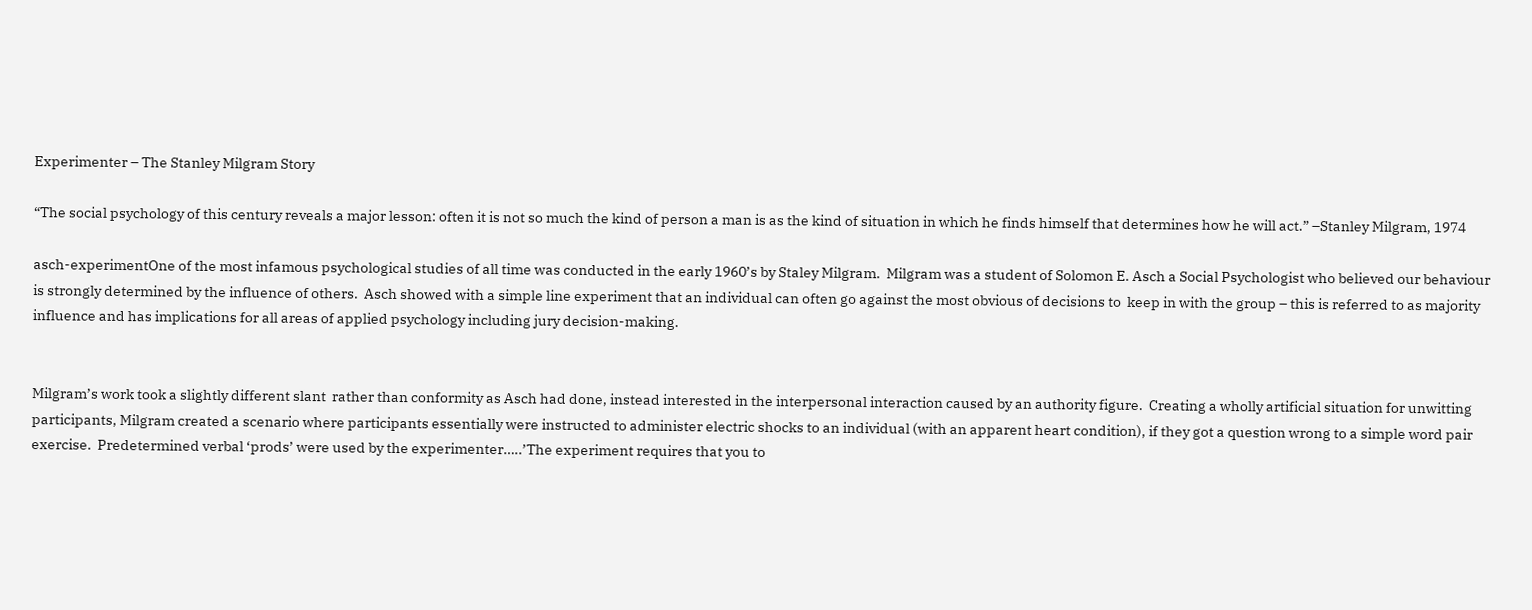Experimenter – The Stanley Milgram Story

“The social psychology of this century reveals a major lesson: often it is not so much the kind of person a man is as the kind of situation in which he finds himself that determines how he will act.” –Stanley Milgram, 1974

asch-experimentOne of the most infamous psychological studies of all time was conducted in the early 1960’s by Staley Milgram.  Milgram was a student of Solomon E. Asch a Social Psychologist who believed our behaviour is strongly determined by the influence of others.  Asch showed with a simple line experiment that an individual can often go against the most obvious of decisions to  keep in with the group – this is referred to as majority influence and has implications for all areas of applied psychology including jury decision-making.


Milgram’s work took a slightly different slant  rather than conformity as Asch had done, instead interested in the interpersonal interaction caused by an authority figure.  Creating a wholly artificial situation for unwitting participants, Milgram created a scenario where participants essentially were instructed to administer electric shocks to an individual (with an apparent heart condition), if they got a question wrong to a simple word pair exercise.  Predetermined verbal ‘prods’ were used by the experimenter…..’The experiment requires that you to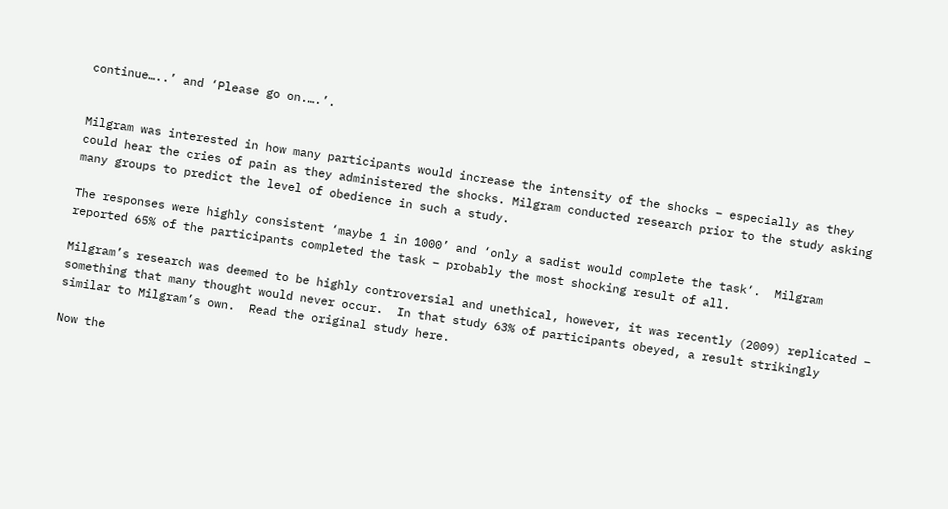continue…..’ and ‘Please go on.….’.


Milgram was interested in how many participants would increase the intensity of the shocks – especially as they could hear the cries of pain as they administered the shocks. Milgram conducted research prior to the study asking many groups to predict the level of obedience in such a study.

The responses were highly consistent ‘maybe 1 in 1000’ and ‘only a sadist would complete the task‘.  Milgram reported 65% of the participants completed the task – probably the most shocking result of all.

Milgram’s research was deemed to be highly controversial and unethical, however, it was recently (2009) replicated – something that many thought would never occur.  In that study 63% of participants obeyed, a result strikingly similar to Milgram’s own.  Read the original study here.

Now the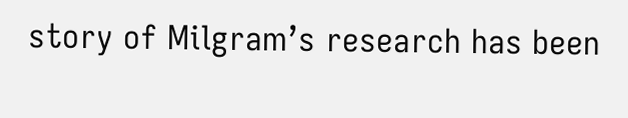story of Milgram’s research has been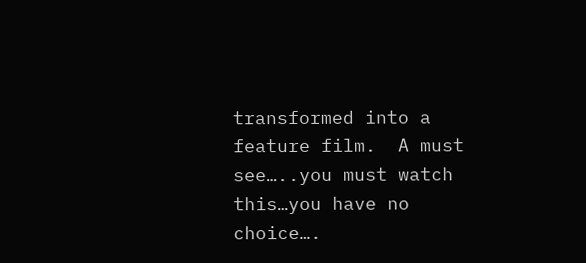transformed into a feature film.  A must see…..you must watch this…you have no choice….